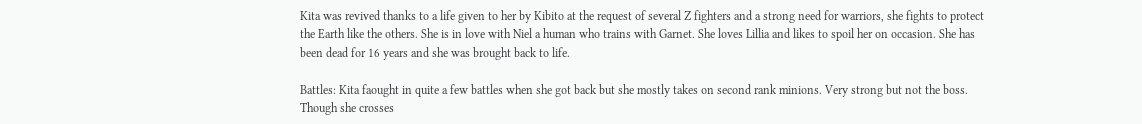Kita was revived thanks to a life given to her by Kibito at the request of several Z fighters and a strong need for warriors, she fights to protect the Earth like the others. She is in love with Niel a human who trains with Garnet. She loves Lillia and likes to spoil her on occasion. She has been dead for 16 years and she was brought back to life.

Battles: Kita faought in quite a few battles when she got back but she mostly takes on second rank minions. Very strong but not the boss. Though she crosses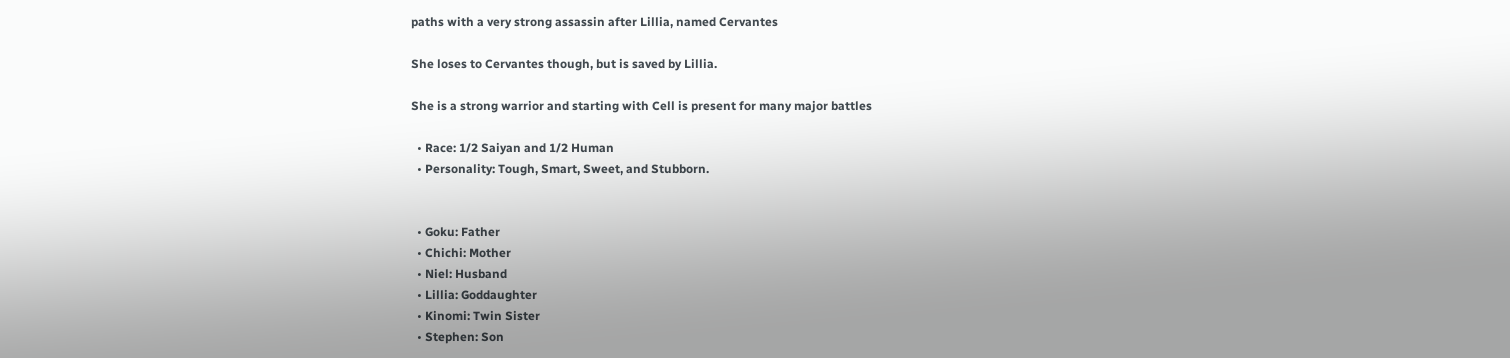paths with a very strong assassin after Lillia, named Cervantes

She loses to Cervantes though, but is saved by Lillia.

She is a strong warrior and starting with Cell is present for many major battles

  • Race: 1/2 Saiyan and 1/2 Human
  • Personality: Tough, Smart, Sweet, and Stubborn.


  • Goku: Father
  • Chichi: Mother
  • Niel: Husband
  • Lillia: Goddaughter
  • Kinomi: Twin Sister
  • Stephen: Son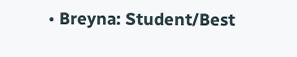• Breyna: Student/Best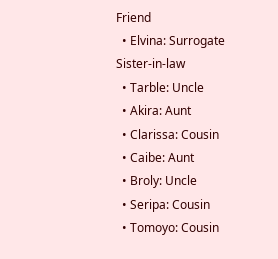Friend
  • Elvina: Surrogate Sister-in-law
  • Tarble: Uncle
  • Akira: Aunt
  • Clarissa: Cousin
  • Caibe: Aunt
  • Broly: Uncle
  • Seripa: Cousin
  • Tomoyo: Cousin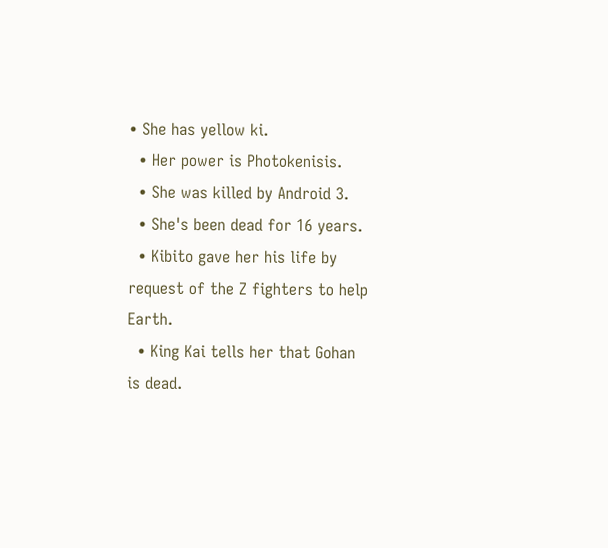• She has yellow ki.
  • Her power is Photokenisis.
  • She was killed by Android 3.
  • She's been dead for 16 years.
  • Kibito gave her his life by request of the Z fighters to help Earth.
  • King Kai tells her that Gohan is dead.